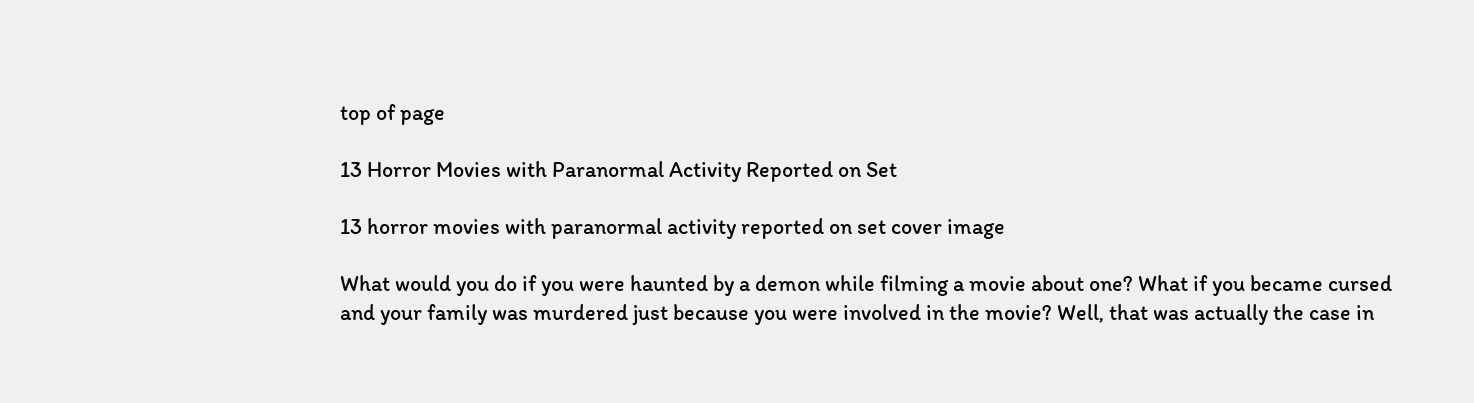top of page

13 Horror Movies with Paranormal Activity Reported on Set

13 horror movies with paranormal activity reported on set cover image

What would you do if you were haunted by a demon while filming a movie about one? What if you became cursed and your family was murdered just because you were involved in the movie? Well, that was actually the case in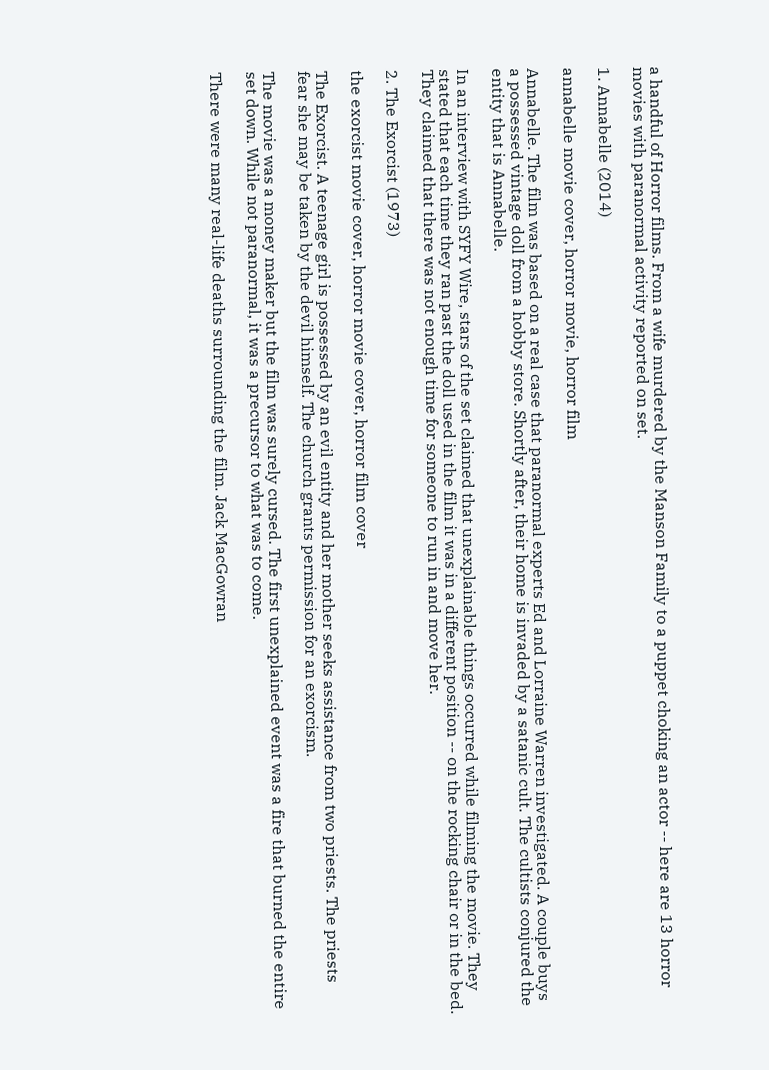a handful of Horror films. From a wife murdered by the Manson Family to a puppet choking an actor -- here are 13 horror movies with paranormal activity reported on set.

1. Annabelle (2014)

annabelle movie cover, horror movie, horror film

Annabelle. The film was based on a real case that paranormal experts Ed and Lorraine Warren investigated. A couple buys a possessed vintage doll from a hobby store. Shortly after, their home is invaded by a satanic cult. The cultists conjured the entity that is Annabelle.

In an interview with SYFY Wire, stars of the set claimed that unexplainable things occurred while filming the movie. They stated that each time they ran past the doll used in the film it was in a different position -- on the rocking chair or in the bed. They claimed that there was not enough time for someone to run in and move her.

2. The Exorcist (1973)

the exorcist movie cover, horror movie cover, horror film cover

The Exorcist. A teenage girl is possessed by an evil entity and her mother seeks assistance from two priests. The priests fear she may be taken by the devil himself. The church grants permission for an exorcism.

The movie was a money maker but the film was surely cursed. The first unexplained event was a fire that burned the entire set down. While not paranormal, it was a precursor to what was to come.

There were many real-life deaths surrounding the film. Jack MacGowran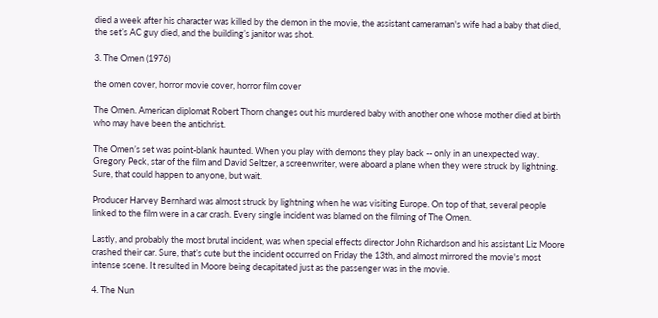died a week after his character was killed by the demon in the movie, the assistant cameraman's wife had a baby that died, the set’s AC guy died, and the building’s janitor was shot.

3. The Omen (1976)

the omen cover, horror movie cover, horror film cover

The Omen. American diplomat Robert Thorn changes out his murdered baby with another one whose mother died at birth who may have been the antichrist.

The Omen’s set was point-blank haunted. When you play with demons they play back -- only in an unexpected way. Gregory Peck, star of the film and David Seltzer, a screenwriter, were aboard a plane when they were struck by lightning. Sure, that could happen to anyone, but wait.

Producer Harvey Bernhard was almost struck by lightning when he was visiting Europe. On top of that, several people linked to the film were in a car crash. Every single incident was blamed on the filming of The Omen.

Lastly, and probably the most brutal incident, was when special effects director John Richardson and his assistant Liz Moore crashed their car. Sure, that’s cute but the incident occurred on Friday the 13th, and almost mirrored the movie's most intense scene. It resulted in Moore being decapitated just as the passenger was in the movie.

4. The Nun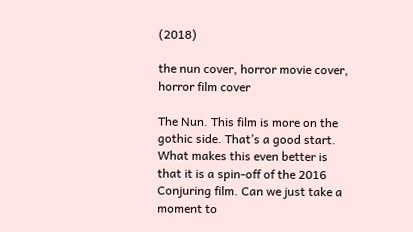(2018)

the nun cover, horror movie cover, horror film cover

The Nun. This film is more on the gothic side. That’s a good start. What makes this even better is that it is a spin-off of the 2016 Conjuring film. Can we just take a moment to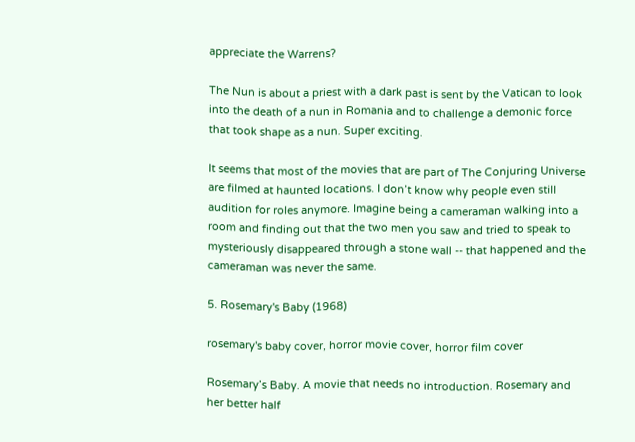appreciate the Warrens?

The Nun is about a priest with a dark past is sent by the Vatican to look into the death of a nun in Romania and to challenge a demonic force that took shape as a nun. Super exciting.

It seems that most of the movies that are part of The Conjuring Universe are filmed at haunted locations. I don’t know why people even still audition for roles anymore. Imagine being a cameraman walking into a room and finding out that the two men you saw and tried to speak to mysteriously disappeared through a stone wall -- that happened and the cameraman was never the same.

5. Rosemary's Baby (1968)

rosemary's baby cover, horror movie cover, horror film cover

Rosemary’s Baby. A movie that needs no introduction. Rosemary and her better half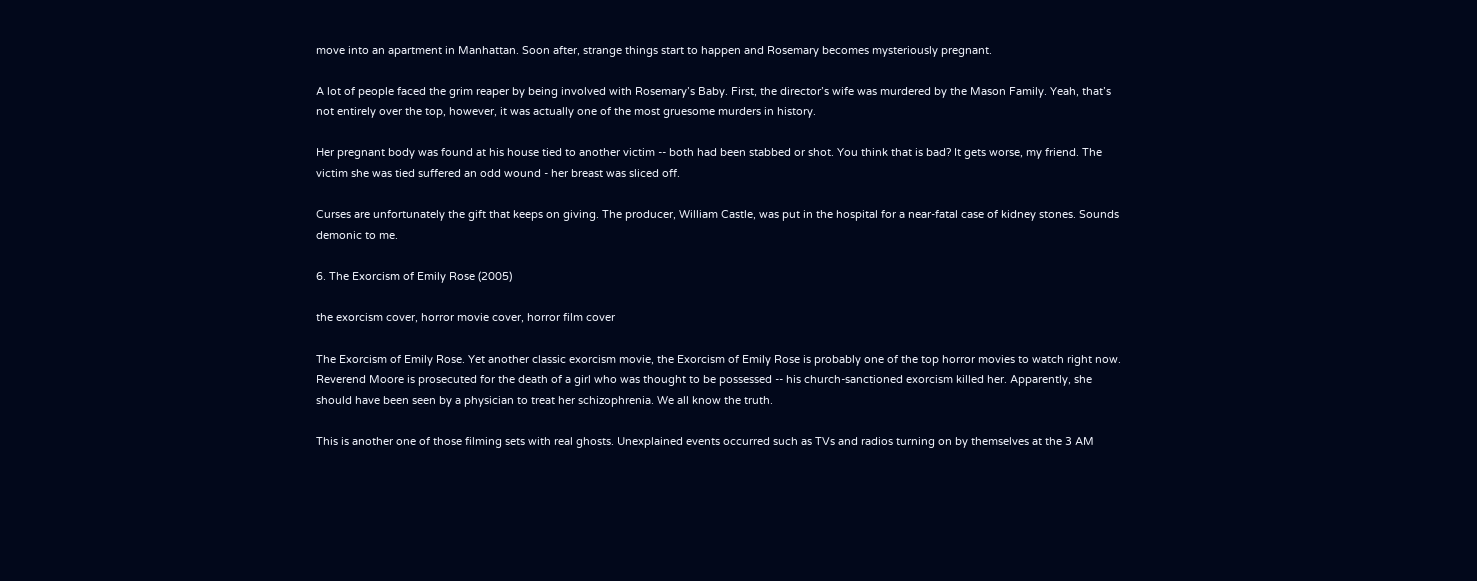move into an apartment in Manhattan. Soon after, strange things start to happen and Rosemary becomes mysteriously pregnant.

A lot of people faced the grim reaper by being involved with Rosemary’s Baby. First, the director’s wife was murdered by the Mason Family. Yeah, that’s not entirely over the top, however, it was actually one of the most gruesome murders in history.

Her pregnant body was found at his house tied to another victim -- both had been stabbed or shot. You think that is bad? It gets worse, my friend. The victim she was tied suffered an odd wound - her breast was sliced off.

Curses are unfortunately the gift that keeps on giving. The producer, William Castle, was put in the hospital for a near-fatal case of kidney stones. Sounds demonic to me.

6. The Exorcism of Emily Rose (2005)

the exorcism cover, horror movie cover, horror film cover

The Exorcism of Emily Rose. Yet another classic exorcism movie, the Exorcism of Emily Rose is probably one of the top horror movies to watch right now. Reverend Moore is prosecuted for the death of a girl who was thought to be possessed -- his church-sanctioned exorcism killed her. Apparently, she should have been seen by a physician to treat her schizophrenia. We all know the truth.

This is another one of those filming sets with real ghosts. Unexplained events occurred such as TVs and radios turning on by themselves at the 3 AM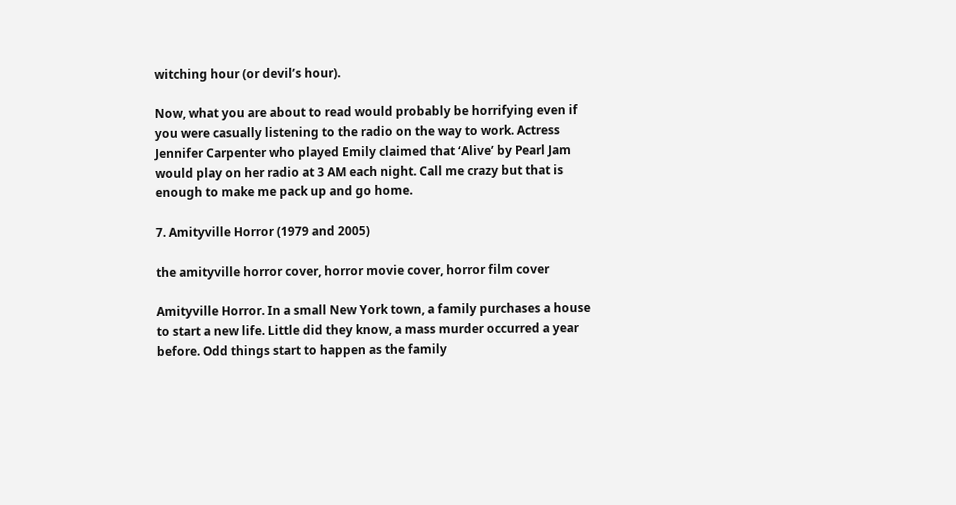witching hour (or devil’s hour).

Now, what you are about to read would probably be horrifying even if you were casually listening to the radio on the way to work. Actress Jennifer Carpenter who played Emily claimed that ‘Alive’ by Pearl Jam would play on her radio at 3 AM each night. Call me crazy but that is enough to make me pack up and go home.

7. Amityville Horror (1979 and 2005)

the amityville horror cover, horror movie cover, horror film cover

Amityville Horror. In a small New York town, a family purchases a house to start a new life. Little did they know, a mass murder occurred a year before. Odd things start to happen as the family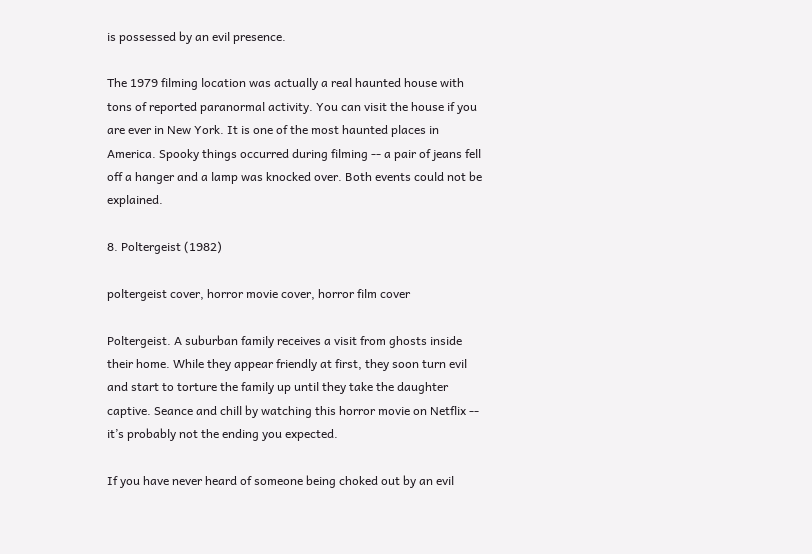is possessed by an evil presence.

The 1979 filming location was actually a real haunted house with tons of reported paranormal activity. You can visit the house if you are ever in New York. It is one of the most haunted places in America. Spooky things occurred during filming -- a pair of jeans fell off a hanger and a lamp was knocked over. Both events could not be explained.

8. Poltergeist (1982)

poltergeist cover, horror movie cover, horror film cover

Poltergeist. A suburban family receives a visit from ghosts inside their home. While they appear friendly at first, they soon turn evil and start to torture the family up until they take the daughter captive. Seance and chill by watching this horror movie on Netflix -- it’s probably not the ending you expected.

If you have never heard of someone being choked out by an evil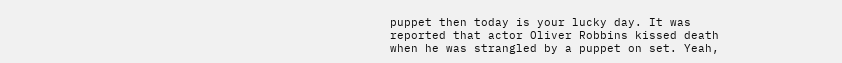puppet then today is your lucky day. It was reported that actor Oliver Robbins kissed death when he was strangled by a puppet on set. Yeah,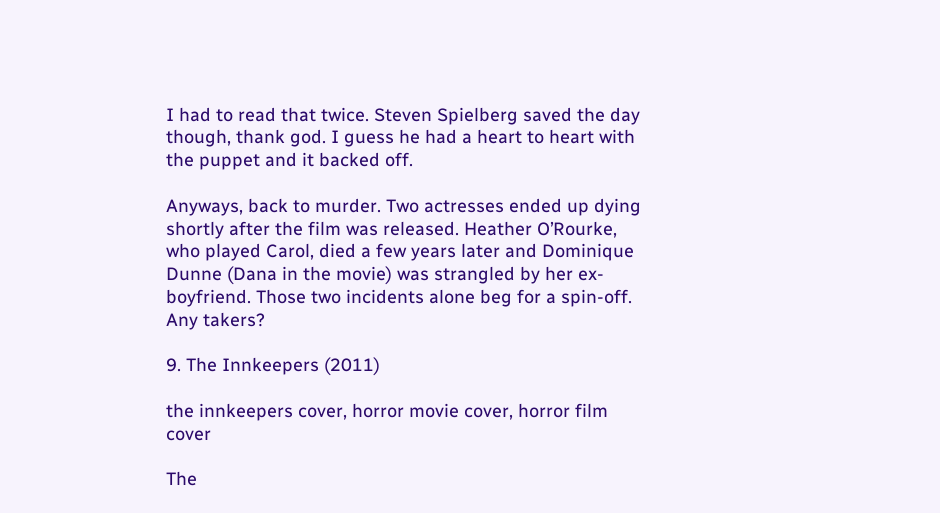I had to read that twice. Steven Spielberg saved the day though, thank god. I guess he had a heart to heart with the puppet and it backed off.

Anyways, back to murder. Two actresses ended up dying shortly after the film was released. Heather O’Rourke, who played Carol, died a few years later and Dominique Dunne (Dana in the movie) was strangled by her ex-boyfriend. Those two incidents alone beg for a spin-off. Any takers?

9. The Innkeepers (2011)

the innkeepers cover, horror movie cover, horror film cover

The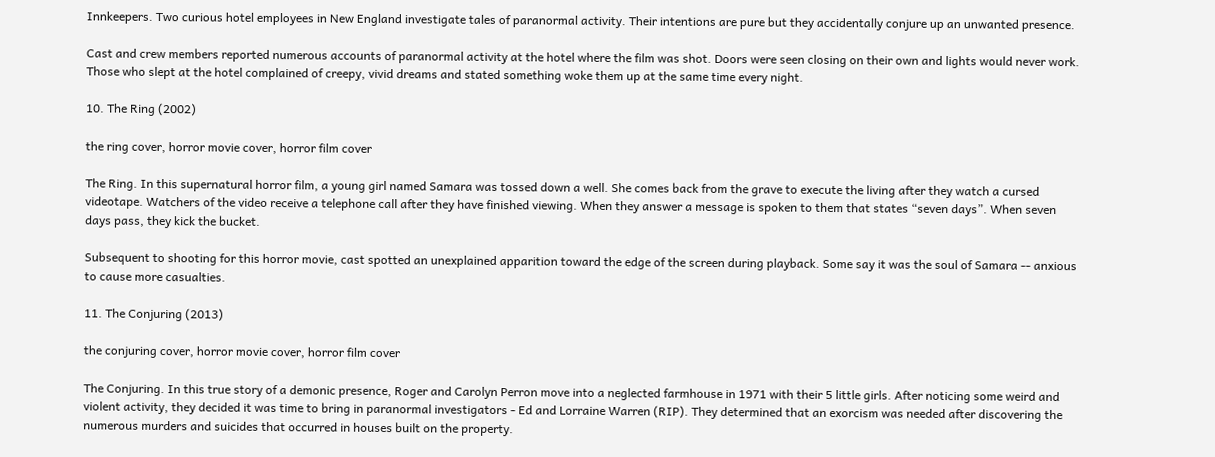Innkeepers. Two curious hotel employees in New England investigate tales of paranormal activity. Their intentions are pure but they accidentally conjure up an unwanted presence.

Cast and crew members reported numerous accounts of paranormal activity at the hotel where the film was shot. Doors were seen closing on their own and lights would never work. Those who slept at the hotel complained of creepy, vivid dreams and stated something woke them up at the same time every night.

10. The Ring (2002)

the ring cover, horror movie cover, horror film cover

The Ring. In this supernatural horror film, a young girl named Samara was tossed down a well. She comes back from the grave to execute the living after they watch a cursed videotape. Watchers of the video receive a telephone call after they have finished viewing. When they answer a message is spoken to them that states “seven days”. When seven days pass, they kick the bucket.

Subsequent to shooting for this horror movie, cast spotted an unexplained apparition toward the edge of the screen during playback. Some say it was the soul of Samara -- anxious to cause more casualties.

11. The Conjuring (2013)

the conjuring cover, horror movie cover, horror film cover

The Conjuring. In this true story of a demonic presence, Roger and Carolyn Perron move into a neglected farmhouse in 1971 with their 5 little girls. After noticing some weird and violent activity, they decided it was time to bring in paranormal investigators - Ed and Lorraine Warren (RIP). They determined that an exorcism was needed after discovering the numerous murders and suicides that occurred in houses built on the property.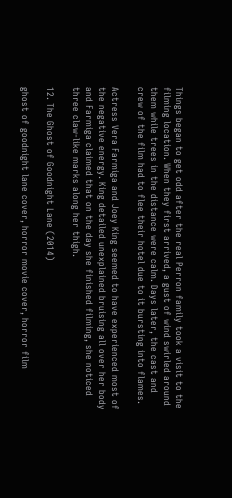Things began to get odd after the real Perron family took a visit to the filming location. When they first arrived, a gust of wind swirled around them while trees in the distance were calm. Days later, the cast and crew of the film had to flee their hotel due to it bursting into flames.

Actress Vera Farmiga and Joey King seemed to have experienced most of the negative energy. King detailed unexplained bruising all over her body and Farmiga claimed that on the day she finished filming, she noticed three claw-like marks along her thigh.

12. The Ghost of Goodnight Lane (2014)

ghost of goodnight lane cover, horror movie cover, horror film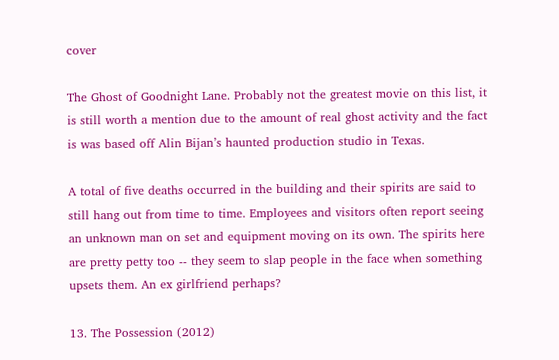cover

The Ghost of Goodnight Lane. Probably not the greatest movie on this list, it is still worth a mention due to the amount of real ghost activity and the fact is was based off Alin Bijan’s haunted production studio in Texas.

A total of five deaths occurred in the building and their spirits are said to still hang out from time to time. Employees and visitors often report seeing an unknown man on set and equipment moving on its own. The spirits here are pretty petty too -- they seem to slap people in the face when something upsets them. An ex girlfriend perhaps?

13. The Possession (2012)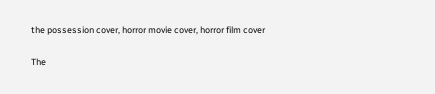the possession cover, horror movie cover, horror film cover

The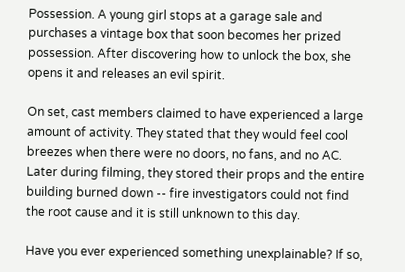Possession. A young girl stops at a garage sale and purchases a vintage box that soon becomes her prized possession. After discovering how to unlock the box, she opens it and releases an evil spirit.

On set, cast members claimed to have experienced a large amount of activity. They stated that they would feel cool breezes when there were no doors, no fans, and no AC. Later during filming, they stored their props and the entire building burned down -- fire investigators could not find the root cause and it is still unknown to this day.

Have you ever experienced something unexplainable? If so,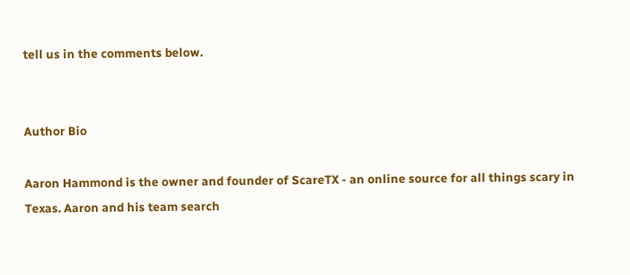tell us in the comments below.


Author Bio

Aaron Hammond is the owner and founder of ScareTX - an online source for all things scary in Texas. Aaron and his team search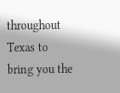throughout Texas to bring you the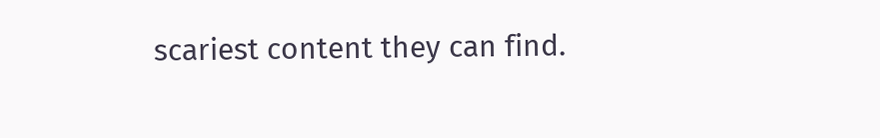scariest content they can find.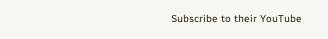Subscribe to their YouTube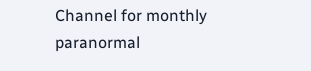Channel for monthly paranormal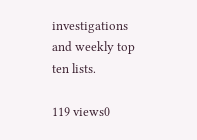investigations and weekly top ten lists.

119 views0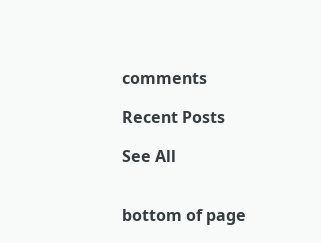comments

Recent Posts

See All


bottom of page